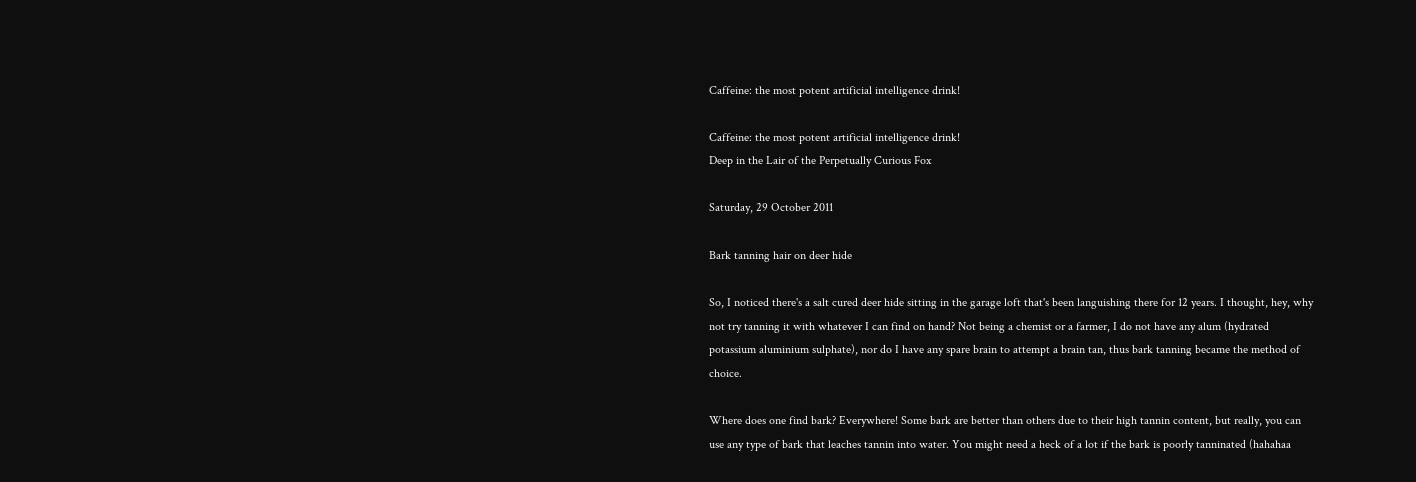Caffeine: the most potent artificial intelligence drink!

Caffeine: the most potent artificial intelligence drink!
Deep in the Lair of the Perpetually Curious Fox

Saturday, 29 October 2011

Bark tanning hair on deer hide

So, I noticed there's a salt cured deer hide sitting in the garage loft that's been languishing there for 12 years. I thought, hey, why not try tanning it with whatever I can find on hand? Not being a chemist or a farmer, I do not have any alum (hydrated potassium aluminium sulphate), nor do I have any spare brain to attempt a brain tan, thus bark tanning became the method of choice.

Where does one find bark? Everywhere! Some bark are better than others due to their high tannin content, but really, you can use any type of bark that leaches tannin into water. You might need a heck of a lot if the bark is poorly tanninated (hahahaa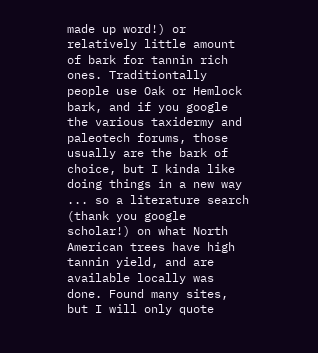made up word!) or relatively little amount of bark for tannin rich ones. Traditiontally people use Oak or Hemlock bark, and if you google the various taxidermy and paleotech forums, those usually are the bark of choice, but I kinda like doing things in a new way ... so a literature search (thank you google scholar!) on what North American trees have high tannin yield, and are available locally was done. Found many sites, but I will only quote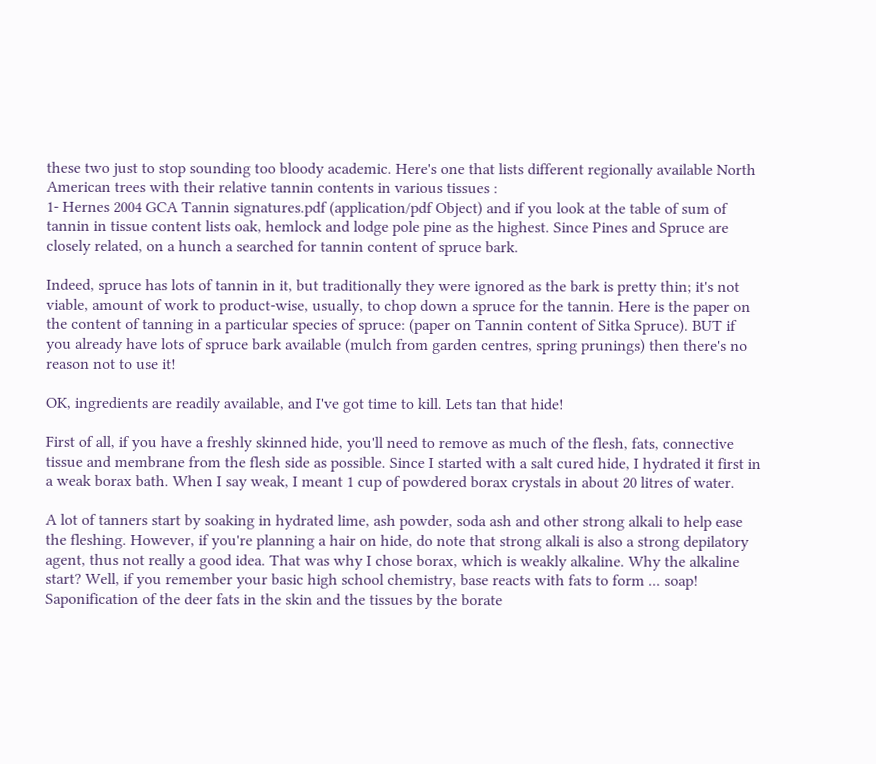these two just to stop sounding too bloody academic. Here's one that lists different regionally available North American trees with their relative tannin contents in various tissues :
1- Hernes 2004 GCA Tannin signatures.pdf (application/pdf Object) and if you look at the table of sum of tannin in tissue content lists oak, hemlock and lodge pole pine as the highest. Since Pines and Spruce are closely related, on a hunch a searched for tannin content of spruce bark.

Indeed, spruce has lots of tannin in it, but traditionally they were ignored as the bark is pretty thin; it's not viable, amount of work to product-wise, usually, to chop down a spruce for the tannin. Here is the paper on the content of tanning in a particular species of spruce: (paper on Tannin content of Sitka Spruce). BUT if you already have lots of spruce bark available (mulch from garden centres, spring prunings) then there's no reason not to use it!

OK, ingredients are readily available, and I've got time to kill. Lets tan that hide!

First of all, if you have a freshly skinned hide, you'll need to remove as much of the flesh, fats, connective tissue and membrane from the flesh side as possible. Since I started with a salt cured hide, I hydrated it first in a weak borax bath. When I say weak, I meant 1 cup of powdered borax crystals in about 20 litres of water.

A lot of tanners start by soaking in hydrated lime, ash powder, soda ash and other strong alkali to help ease the fleshing. However, if you're planning a hair on hide, do note that strong alkali is also a strong depilatory agent, thus not really a good idea. That was why I chose borax, which is weakly alkaline. Why the alkaline start? Well, if you remember your basic high school chemistry, base reacts with fats to form ... soap! Saponification of the deer fats in the skin and the tissues by the borate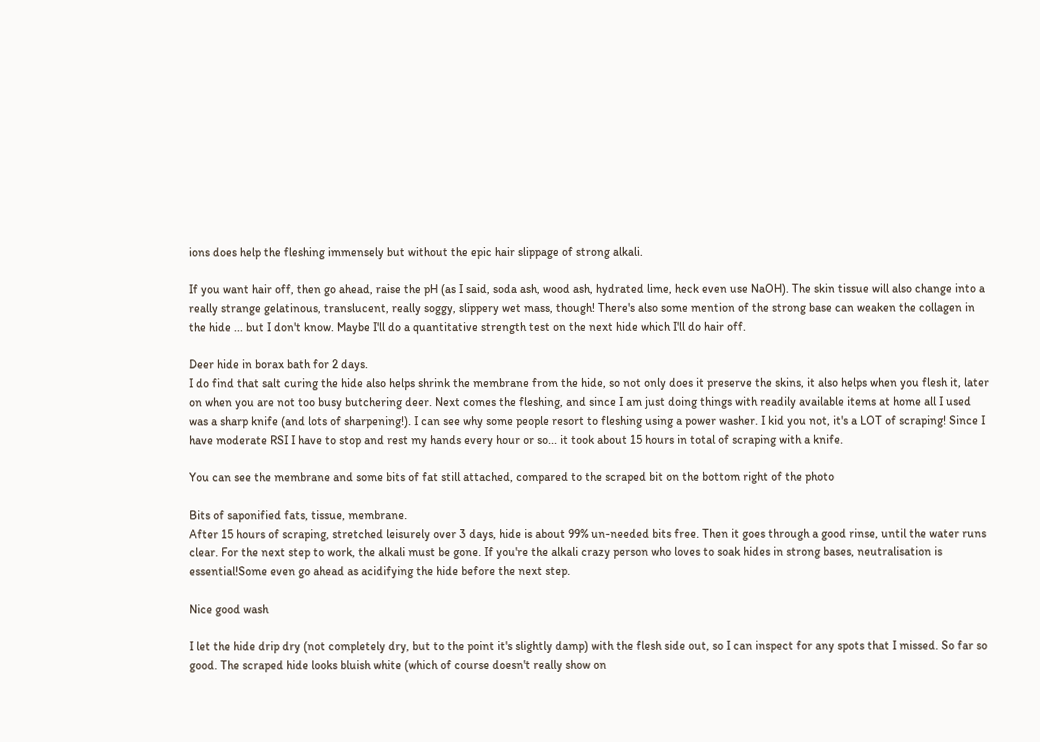ions does help the fleshing immensely but without the epic hair slippage of strong alkali.

If you want hair off, then go ahead, raise the pH (as I said, soda ash, wood ash, hydrated lime, heck even use NaOH). The skin tissue will also change into a really strange gelatinous, translucent, really soggy, slippery wet mass, though! There's also some mention of the strong base can weaken the collagen in the hide ... but I don't know. Maybe I'll do a quantitative strength test on the next hide which I'll do hair off.

Deer hide in borax bath for 2 days.
I do find that salt curing the hide also helps shrink the membrane from the hide, so not only does it preserve the skins, it also helps when you flesh it, later on when you are not too busy butchering deer. Next comes the fleshing, and since I am just doing things with readily available items at home all I used was a sharp knife (and lots of sharpening!). I can see why some people resort to fleshing using a power washer. I kid you not, it's a LOT of scraping! Since I have moderate RSI I have to stop and rest my hands every hour or so... it took about 15 hours in total of scraping with a knife.

You can see the membrane and some bits of fat still attached, compared to the scraped bit on the bottom right of the photo

Bits of saponified fats, tissue, membrane.
After 15 hours of scraping, stretched leisurely over 3 days, hide is about 99% un-needed bits free. Then it goes through a good rinse, until the water runs clear. For the next step to work, the alkali must be gone. If you're the alkali crazy person who loves to soak hides in strong bases, neutralisation is essential!Some even go ahead as acidifying the hide before the next step.

Nice good wash

I let the hide drip dry (not completely dry, but to the point it's slightly damp) with the flesh side out, so I can inspect for any spots that I missed. So far so good. The scraped hide looks bluish white (which of course doesn't really show on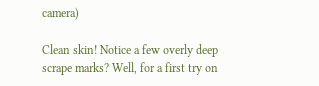camera)

Clean skin! Notice a few overly deep scrape marks? Well, for a first try on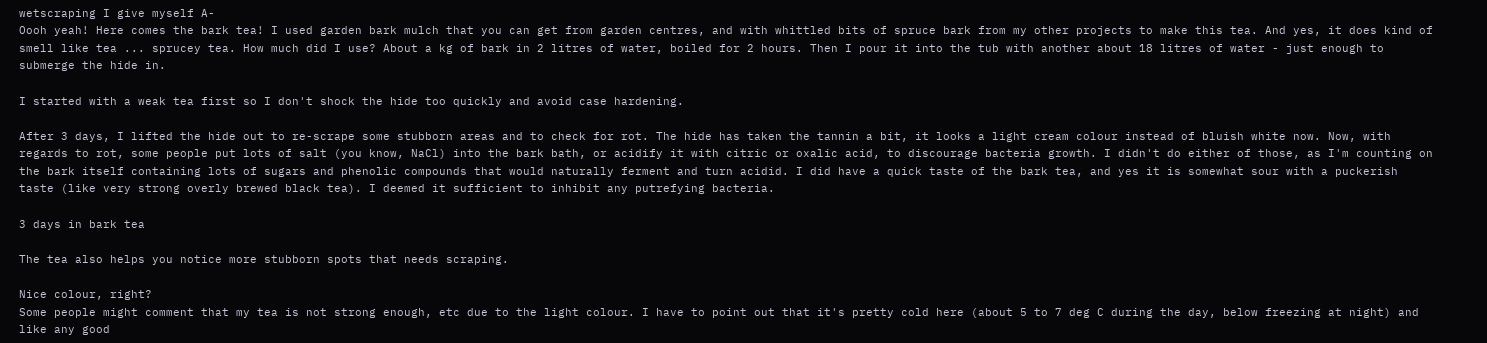wetscraping I give myself A-
Oooh yeah! Here comes the bark tea! I used garden bark mulch that you can get from garden centres, and with whittled bits of spruce bark from my other projects to make this tea. And yes, it does kind of smell like tea ... sprucey tea. How much did I use? About a kg of bark in 2 litres of water, boiled for 2 hours. Then I pour it into the tub with another about 18 litres of water - just enough to submerge the hide in.

I started with a weak tea first so I don't shock the hide too quickly and avoid case hardening.

After 3 days, I lifted the hide out to re-scrape some stubborn areas and to check for rot. The hide has taken the tannin a bit, it looks a light cream colour instead of bluish white now. Now, with regards to rot, some people put lots of salt (you know, NaCl) into the bark bath, or acidify it with citric or oxalic acid, to discourage bacteria growth. I didn't do either of those, as I'm counting on the bark itself containing lots of sugars and phenolic compounds that would naturally ferment and turn acidid. I did have a quick taste of the bark tea, and yes it is somewhat sour with a puckerish taste (like very strong overly brewed black tea). I deemed it sufficient to inhibit any putrefying bacteria.

3 days in bark tea

The tea also helps you notice more stubborn spots that needs scraping.

Nice colour, right?
Some people might comment that my tea is not strong enough, etc due to the light colour. I have to point out that it's pretty cold here (about 5 to 7 deg C during the day, below freezing at night) and like any good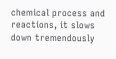chemical process and reactions, it slows down tremendously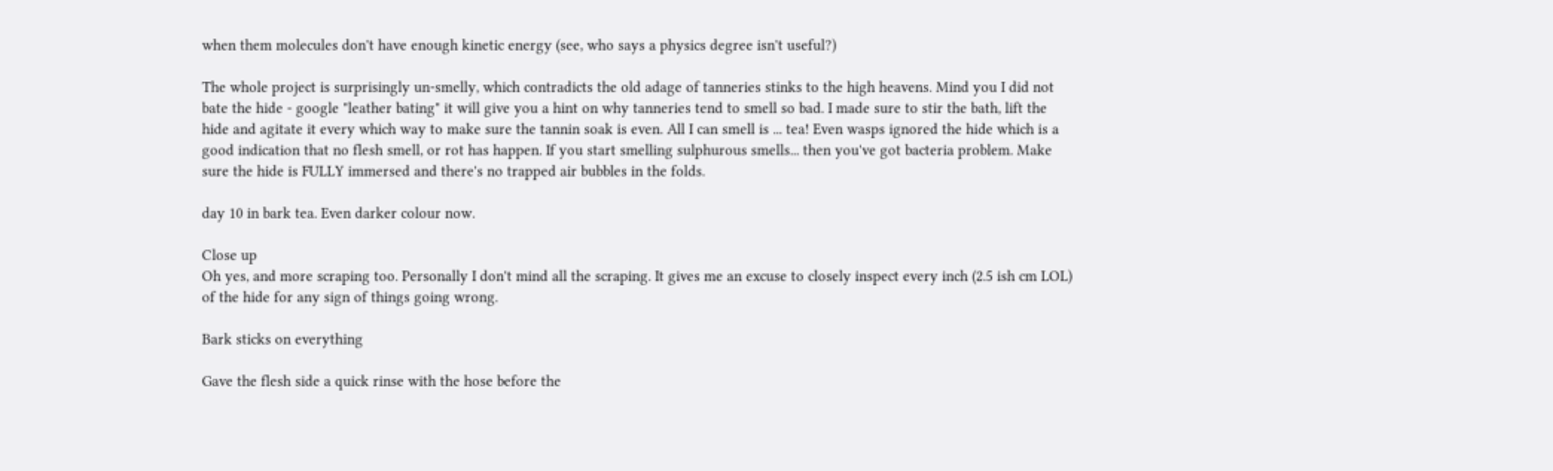when them molecules don't have enough kinetic energy (see, who says a physics degree isn't useful?)

The whole project is surprisingly un-smelly, which contradicts the old adage of tanneries stinks to the high heavens. Mind you I did not bate the hide - google "leather bating" it will give you a hint on why tanneries tend to smell so bad. I made sure to stir the bath, lift the hide and agitate it every which way to make sure the tannin soak is even. All I can smell is ... tea! Even wasps ignored the hide which is a good indication that no flesh smell, or rot has happen. If you start smelling sulphurous smells... then you've got bacteria problem. Make sure the hide is FULLY immersed and there's no trapped air bubbles in the folds.

day 10 in bark tea. Even darker colour now.

Close up
Oh yes, and more scraping too. Personally I don't mind all the scraping. It gives me an excuse to closely inspect every inch (2.5 ish cm LOL) of the hide for any sign of things going wrong.

Bark sticks on everything

Gave the flesh side a quick rinse with the hose before the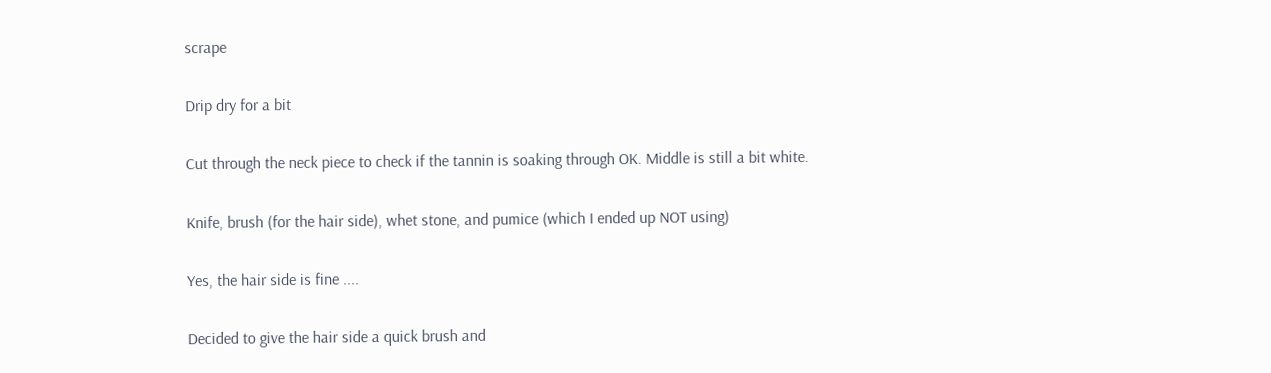scrape

Drip dry for a bit

Cut through the neck piece to check if the tannin is soaking through OK. Middle is still a bit white.

Knife, brush (for the hair side), whet stone, and pumice (which I ended up NOT using)

Yes, the hair side is fine ....

Decided to give the hair side a quick brush and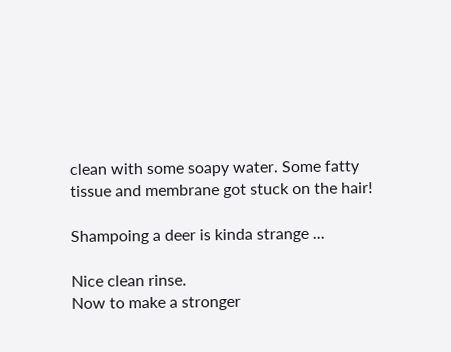clean with some soapy water. Some fatty tissue and membrane got stuck on the hair!

Shampoing a deer is kinda strange ...

Nice clean rinse.
Now to make a stronger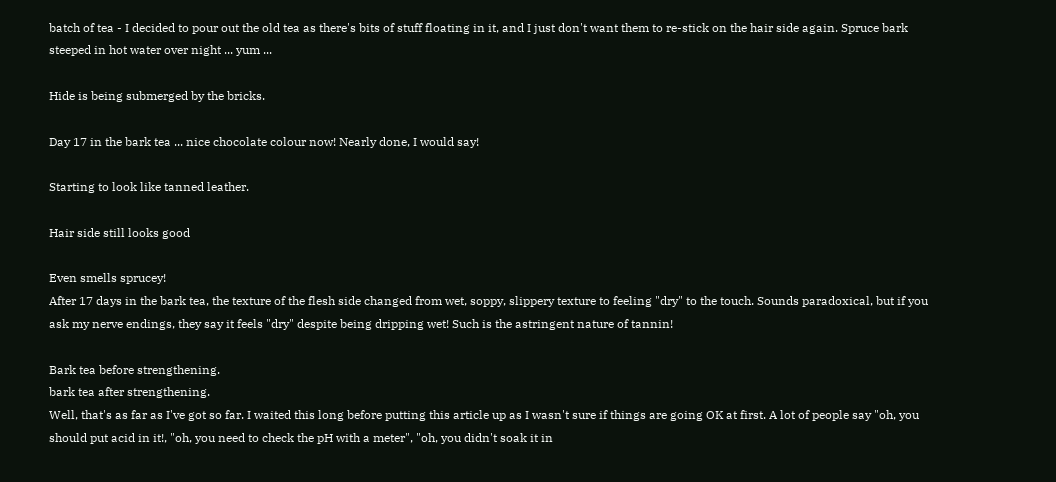batch of tea - I decided to pour out the old tea as there's bits of stuff floating in it, and I just don't want them to re-stick on the hair side again. Spruce bark steeped in hot water over night ... yum ...

Hide is being submerged by the bricks.

Day 17 in the bark tea ... nice chocolate colour now! Nearly done, I would say!

Starting to look like tanned leather.

Hair side still looks good

Even smells sprucey!
After 17 days in the bark tea, the texture of the flesh side changed from wet, soppy, slippery texture to feeling "dry" to the touch. Sounds paradoxical, but if you ask my nerve endings, they say it feels "dry" despite being dripping wet! Such is the astringent nature of tannin!

Bark tea before strengthening.
bark tea after strengthening.
Well, that's as far as I've got so far. I waited this long before putting this article up as I wasn't sure if things are going OK at first. A lot of people say "oh, you should put acid in it!, "oh, you need to check the pH with a meter", "oh, you didn't soak it in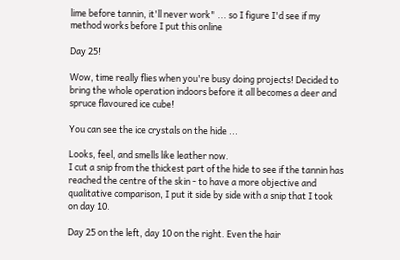lime before tannin, it'll never work" ... so I figure I'd see if my method works before I put this online

Day 25!

Wow, time really flies when you're busy doing projects! Decided to bring the whole operation indoors before it all becomes a deer and spruce flavoured ice cube!

You can see the ice crystals on the hide ...

Looks, feel, and smells like leather now.
I cut a snip from the thickest part of the hide to see if the tannin has reached the centre of the skin - to have a more objective and qualitative comparison, I put it side by side with a snip that I took on day 10.

Day 25 on the left, day 10 on the right. Even the hair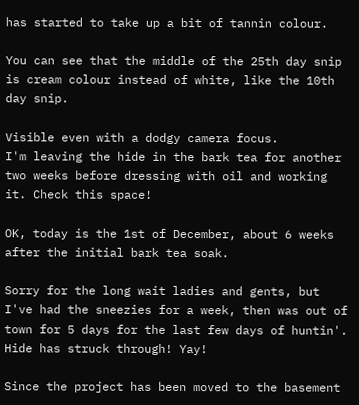has started to take up a bit of tannin colour.

You can see that the middle of the 25th day snip is cream colour instead of white, like the 10th day snip.

Visible even with a dodgy camera focus.
I'm leaving the hide in the bark tea for another two weeks before dressing with oil and working it. Check this space!

OK, today is the 1st of December, about 6 weeks after the initial bark tea soak.

Sorry for the long wait ladies and gents, but I've had the sneezies for a week, then was out of town for 5 days for the last few days of huntin'. Hide has struck through! Yay!

Since the project has been moved to the basement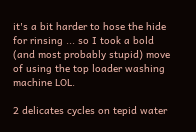it's a bit harder to hose the hide for rinsing ... so I took a bold (and most probably stupid) move of using the top loader washing machine LOL.

2 delicates cycles on tepid water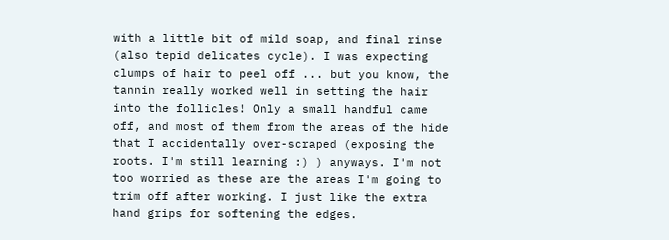with a little bit of mild soap, and final rinse (also tepid delicates cycle). I was expecting clumps of hair to peel off ... but you know, the tannin really worked well in setting the hair into the follicles! Only a small handful came off, and most of them from the areas of the hide that I accidentally over-scraped (exposing the roots. I'm still learning :) ) anyways. I'm not too worried as these are the areas I'm going to trim off after working. I just like the extra hand grips for softening the edges.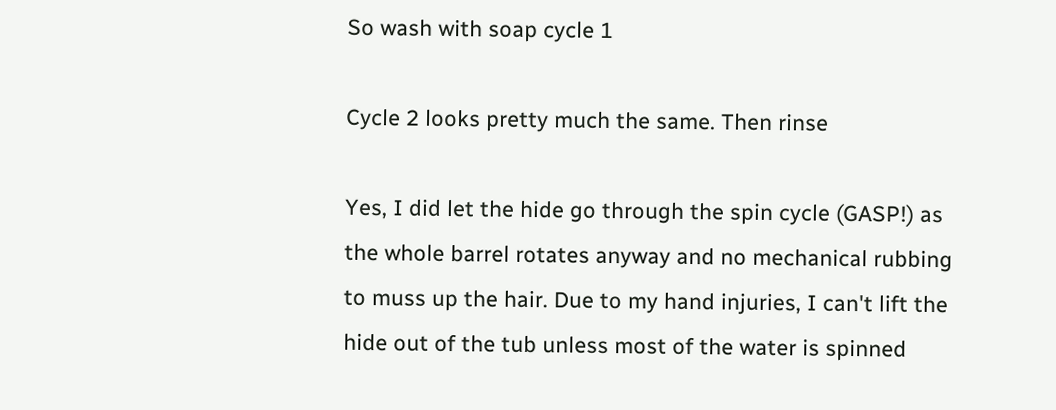So wash with soap cycle 1

Cycle 2 looks pretty much the same. Then rinse

Yes, I did let the hide go through the spin cycle (GASP!) as the whole barrel rotates anyway and no mechanical rubbing to muss up the hair. Due to my hand injuries, I can't lift the hide out of the tub unless most of the water is spinned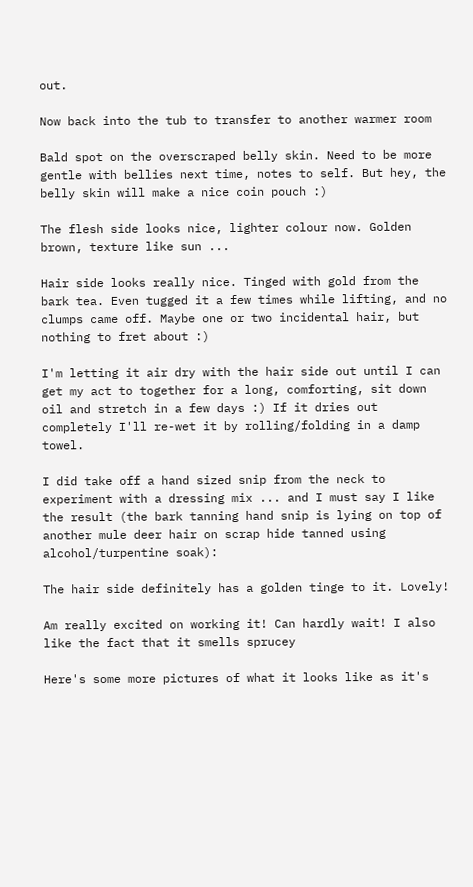out.

Now back into the tub to transfer to another warmer room

Bald spot on the overscraped belly skin. Need to be more gentle with bellies next time, notes to self. But hey, the belly skin will make a nice coin pouch :)

The flesh side looks nice, lighter colour now. Golden brown, texture like sun ...

Hair side looks really nice. Tinged with gold from the bark tea. Even tugged it a few times while lifting, and no clumps came off. Maybe one or two incidental hair, but nothing to fret about :)

I'm letting it air dry with the hair side out until I can get my act to together for a long, comforting, sit down oil and stretch in a few days :) If it dries out completely I'll re-wet it by rolling/folding in a damp towel.

I did take off a hand sized snip from the neck to experiment with a dressing mix ... and I must say I like the result (the bark tanning hand snip is lying on top of another mule deer hair on scrap hide tanned using alcohol/turpentine soak):

The hair side definitely has a golden tinge to it. Lovely!

Am really excited on working it! Can hardly wait! I also like the fact that it smells sprucey

Here's some more pictures of what it looks like as it's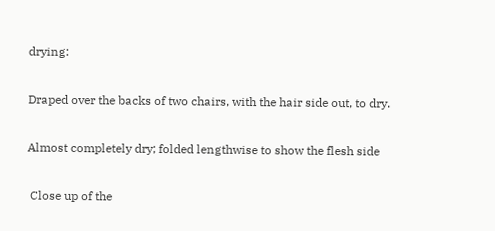drying:

Draped over the backs of two chairs, with the hair side out, to dry.

Almost completely dry; folded lengthwise to show the flesh side

 Close up of the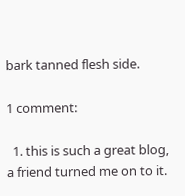bark tanned flesh side.

1 comment:

  1. this is such a great blog, a friend turned me on to it.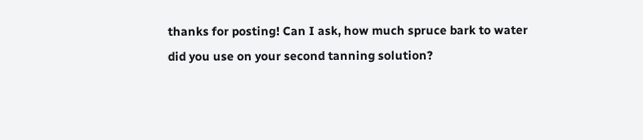thanks for posting! Can I ask, how much spruce bark to water did you use on your second tanning solution?